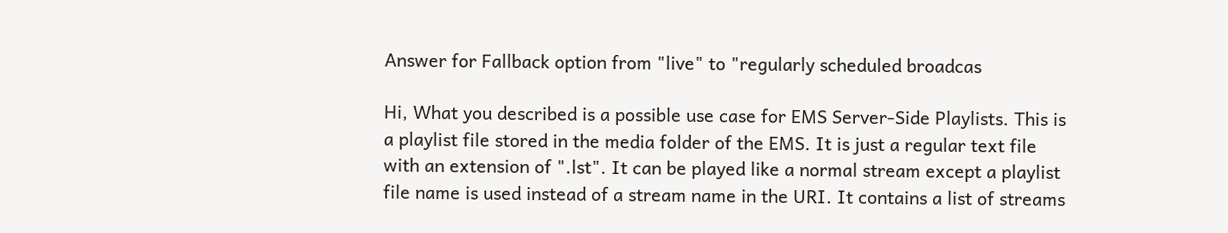Answer for Fallback option from "live" to "regularly scheduled broadcas

Hi, What you described is a possible use case for EMS Server-Side Playlists. This is a playlist file stored in the media folder of the EMS. It is just a regular text file with an extension of ".lst". It can be played like a normal stream except a playlist file name is used instead of a stream name in the URI. It contains a list of streams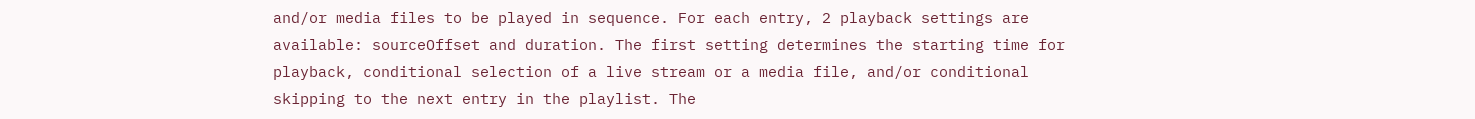and/or media files to be played in sequence. For each entry, 2 playback settings are available: sourceOffset and duration. The first setting determines the starting time for playback, conditional selection of a live stream or a media file, and/or conditional skipping to the next entry in the playlist. The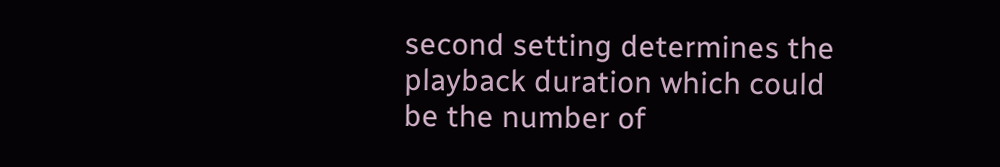second setting determines the playback duration which could be the number of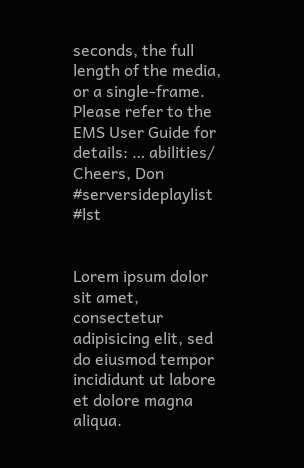seconds, the full length of the media, or a single-frame. Please refer to the EMS User Guide for details: … abilities/ Cheers, Don #serversideplaylist #lst


Lorem ipsum dolor sit amet, consectetur adipisicing elit, sed do eiusmod tempor incididunt ut labore et dolore magna aliqua.